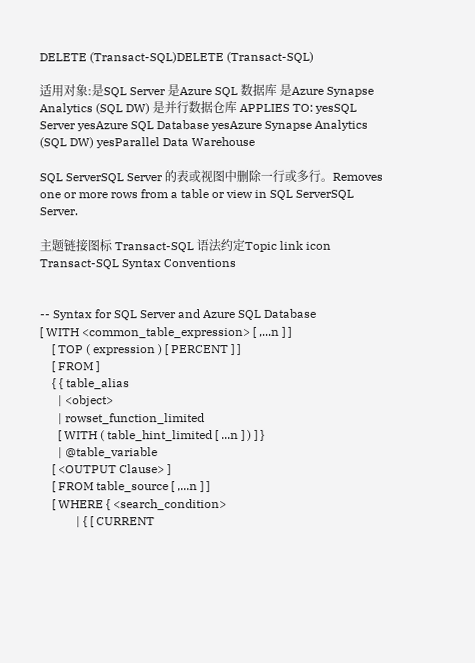DELETE (Transact-SQL)DELETE (Transact-SQL)

适用对象:是SQL Server 是Azure SQL 数据库 是Azure Synapse Analytics (SQL DW) 是并行数据仓库 APPLIES TO: yesSQL Server yesAzure SQL Database yesAzure Synapse Analytics (SQL DW) yesParallel Data Warehouse

SQL ServerSQL Server 的表或视图中删除一行或多行。Removes one or more rows from a table or view in SQL ServerSQL Server.

主题链接图标 Transact-SQL 语法约定Topic link icon Transact-SQL Syntax Conventions


-- Syntax for SQL Server and Azure SQL Database
[ WITH <common_table_expression> [ ,...n ] ]
    [ TOP ( expression ) [ PERCENT ] ]
    [ FROM ]
    { { table_alias
      | <object>
      | rowset_function_limited
      [ WITH ( table_hint_limited [ ...n ] ) ] }
      | @table_variable
    [ <OUTPUT Clause> ]
    [ FROM table_source [ ,...n ] ]
    [ WHERE { <search_condition>
            | { [ CURRENT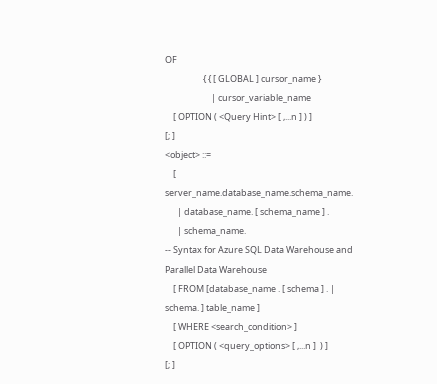OF
                   { { [ GLOBAL ] cursor_name }
                       | cursor_variable_name
    [ OPTION ( <Query Hint> [ ,...n ] ) ]
[; ]
<object> ::=
    [ server_name.database_name.schema_name.
      | database_name. [ schema_name ] .
      | schema_name.
-- Syntax for Azure SQL Data Warehouse and Parallel Data Warehouse
    [ FROM [database_name . [ schema ] . | schema. ] table_name ]
    [ WHERE <search_condition> ]
    [ OPTION ( <query_options> [ ,...n ]  ) ]
[; ]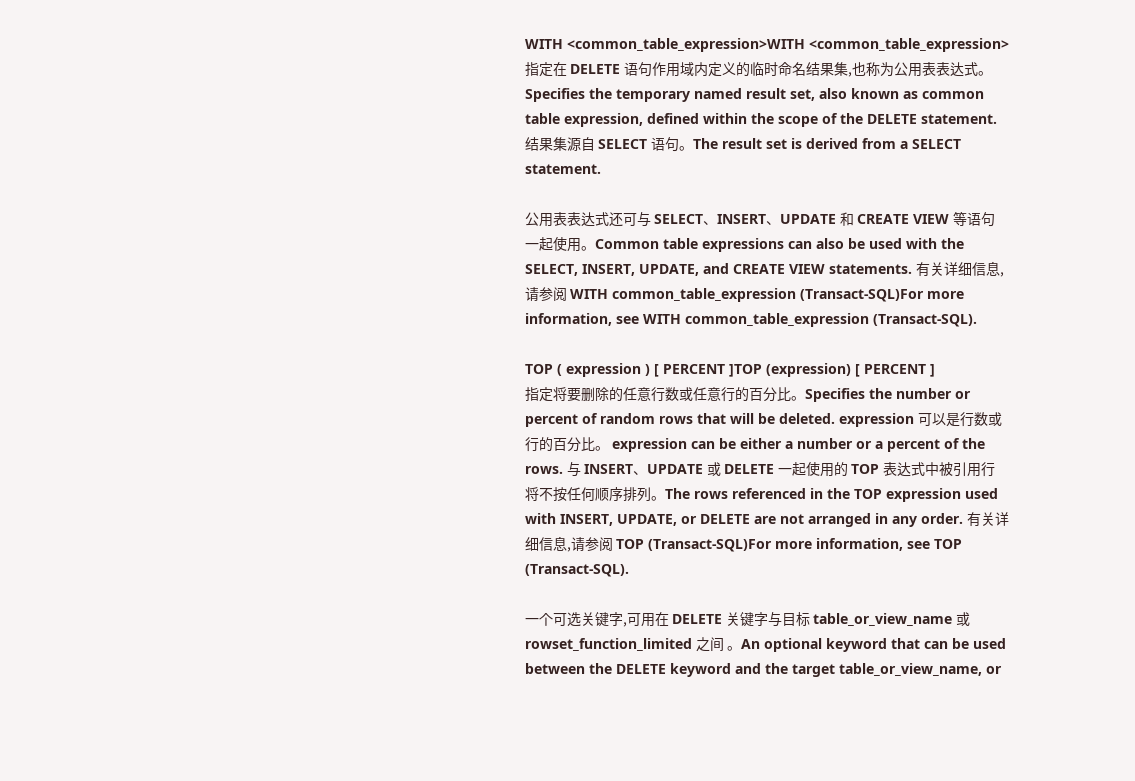WITH <common_table_expression>WITH <common_table_expression>
指定在 DELETE 语句作用域内定义的临时命名结果集,也称为公用表表达式。Specifies the temporary named result set, also known as common table expression, defined within the scope of the DELETE statement. 结果集源自 SELECT 语句。The result set is derived from a SELECT statement.

公用表表达式还可与 SELECT、INSERT、UPDATE 和 CREATE VIEW 等语句一起使用。Common table expressions can also be used with the SELECT, INSERT, UPDATE, and CREATE VIEW statements. 有关详细信息,请参阅 WITH common_table_expression (Transact-SQL)For more information, see WITH common_table_expression (Transact-SQL).

TOP ( expression ) [ PERCENT ]TOP (expression) [ PERCENT ]
指定将要删除的任意行数或任意行的百分比。Specifies the number or percent of random rows that will be deleted. expression 可以是行数或行的百分比。 expression can be either a number or a percent of the rows. 与 INSERT、UPDATE 或 DELETE 一起使用的 TOP 表达式中被引用行将不按任何顺序排列。The rows referenced in the TOP expression used with INSERT, UPDATE, or DELETE are not arranged in any order. 有关详细信息,请参阅 TOP (Transact-SQL)For more information, see TOP (Transact-SQL).

一个可选关键字,可用在 DELETE 关键字与目标 table_or_view_name 或 rowset_function_limited 之间 。An optional keyword that can be used between the DELETE keyword and the target table_or_view_name, or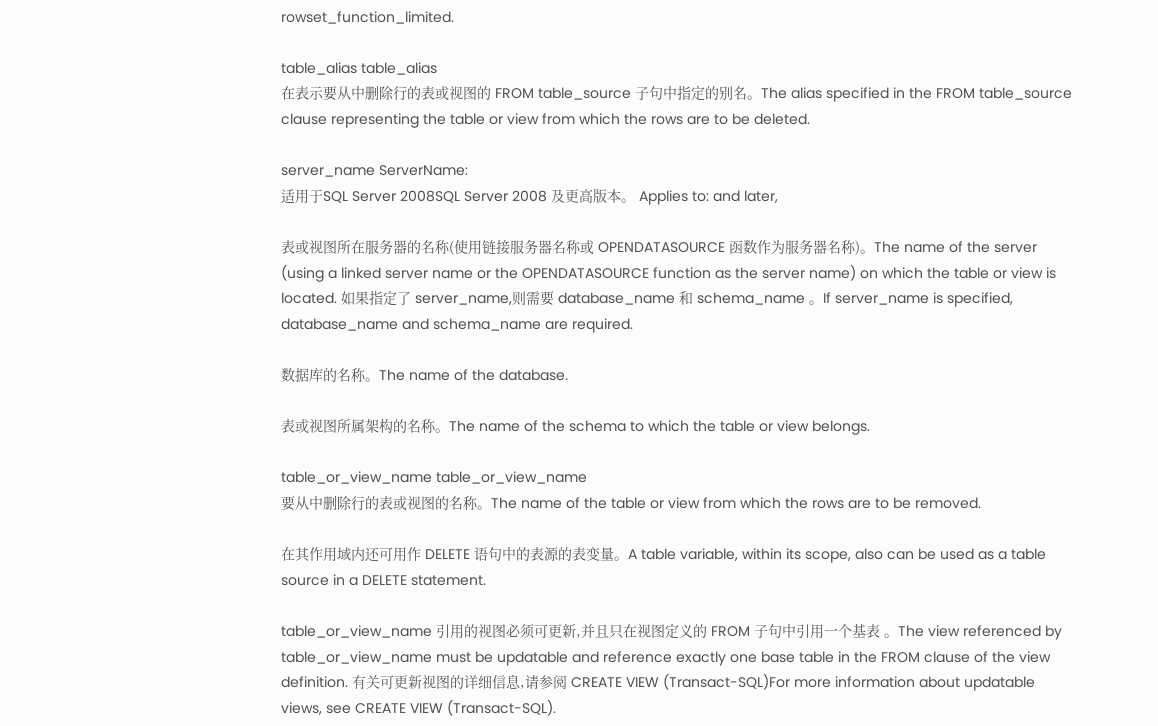rowset_function_limited.

table_alias table_alias
在表示要从中删除行的表或视图的 FROM table_source 子句中指定的别名。The alias specified in the FROM table_source clause representing the table or view from which the rows are to be deleted.

server_name ServerName:
适用于SQL Server 2008SQL Server 2008 及更高版本。 Applies to: and later,

表或视图所在服务器的名称(使用链接服务器名称或 OPENDATASOURCE 函数作为服务器名称)。The name of the server (using a linked server name or the OPENDATASOURCE function as the server name) on which the table or view is located. 如果指定了 server_name,则需要 database_name 和 schema_name 。If server_name is specified, database_name and schema_name are required.

数据库的名称。The name of the database.

表或视图所属架构的名称。The name of the schema to which the table or view belongs.

table_or_view_name table_or_view_name
要从中删除行的表或视图的名称。The name of the table or view from which the rows are to be removed.

在其作用域内还可用作 DELETE 语句中的表源的表变量。A table variable, within its scope, also can be used as a table source in a DELETE statement.

table_or_view_name 引用的视图必须可更新,并且只在视图定义的 FROM 子句中引用一个基表 。The view referenced by table_or_view_name must be updatable and reference exactly one base table in the FROM clause of the view definition. 有关可更新视图的详细信息,请参阅 CREATE VIEW (Transact-SQL)For more information about updatable views, see CREATE VIEW (Transact-SQL).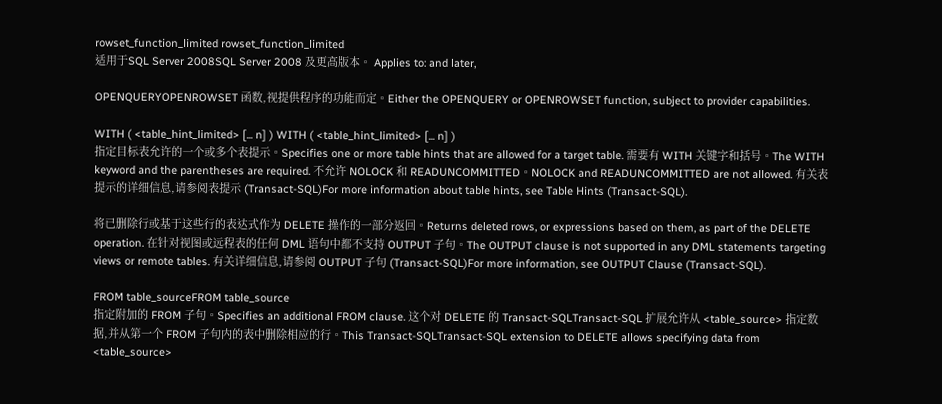rowset_function_limited rowset_function_limited
适用于SQL Server 2008SQL Server 2008 及更高版本。 Applies to: and later,

OPENQUERYOPENROWSET 函数,视提供程序的功能而定。Either the OPENQUERY or OPENROWSET function, subject to provider capabilities.

WITH ( <table_hint_limited> [... n] ) WITH ( <table_hint_limited> [... n] )
指定目标表允许的一个或多个表提示。Specifies one or more table hints that are allowed for a target table. 需要有 WITH 关键字和括号。The WITH keyword and the parentheses are required. 不允许 NOLOCK 和 READUNCOMMITTED。NOLOCK and READUNCOMMITTED are not allowed. 有关表提示的详细信息,请参阅表提示 (Transact-SQL)For more information about table hints, see Table Hints (Transact-SQL).

将已删除行或基于这些行的表达式作为 DELETE 操作的一部分返回。Returns deleted rows, or expressions based on them, as part of the DELETE operation. 在针对视图或远程表的任何 DML 语句中都不支持 OUTPUT 子句。The OUTPUT clause is not supported in any DML statements targeting views or remote tables. 有关详细信息,请参阅 OUTPUT 子句 (Transact-SQL)For more information, see OUTPUT Clause (Transact-SQL).

FROM table_sourceFROM table_source
指定附加的 FROM 子句。Specifies an additional FROM clause. 这个对 DELETE 的 Transact-SQLTransact-SQL 扩展允许从 <table_source> 指定数据,并从第一个 FROM 子句内的表中删除相应的行。This Transact-SQLTransact-SQL extension to DELETE allows specifying data from <table_source>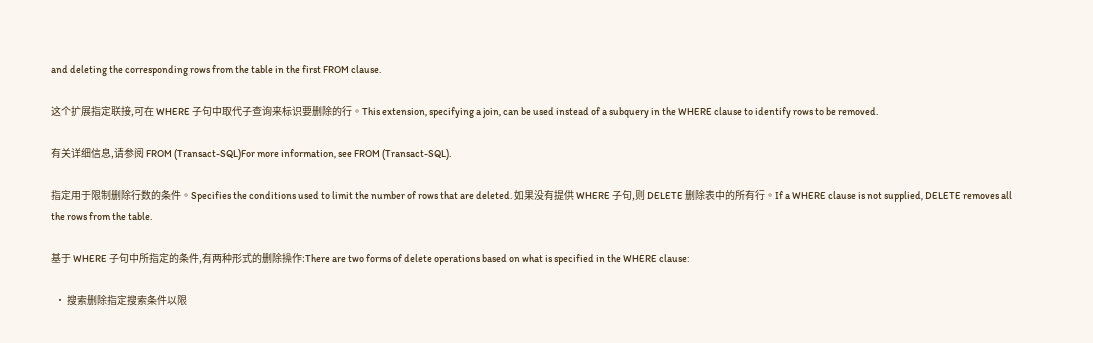and deleting the corresponding rows from the table in the first FROM clause.

这个扩展指定联接,可在 WHERE 子句中取代子查询来标识要删除的行。This extension, specifying a join, can be used instead of a subquery in the WHERE clause to identify rows to be removed.

有关详细信息,请参阅 FROM (Transact-SQL)For more information, see FROM (Transact-SQL).

指定用于限制删除行数的条件。Specifies the conditions used to limit the number of rows that are deleted. 如果没有提供 WHERE 子句,则 DELETE 删除表中的所有行。If a WHERE clause is not supplied, DELETE removes all the rows from the table.

基于 WHERE 子句中所指定的条件,有两种形式的删除操作:There are two forms of delete operations based on what is specified in the WHERE clause:

  • 搜索删除指定搜索条件以限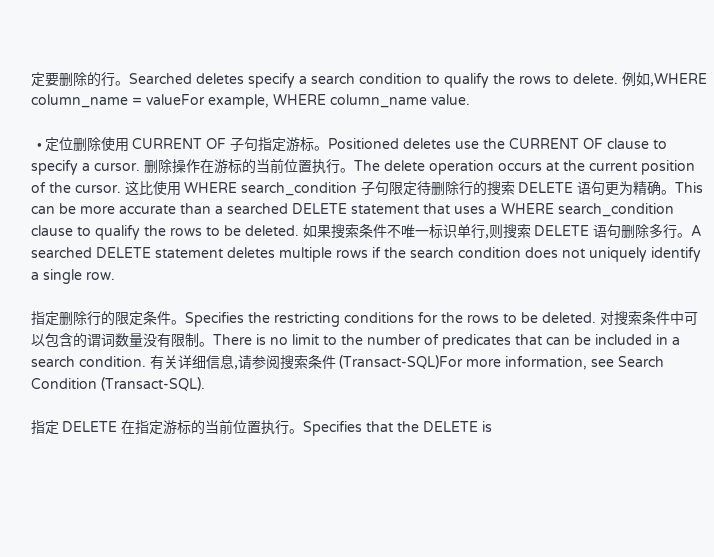定要删除的行。Searched deletes specify a search condition to qualify the rows to delete. 例如,WHERE column_name = valueFor example, WHERE column_name value.

  • 定位删除使用 CURRENT OF 子句指定游标。Positioned deletes use the CURRENT OF clause to specify a cursor. 删除操作在游标的当前位置执行。The delete operation occurs at the current position of the cursor. 这比使用 WHERE search_condition 子句限定待删除行的搜索 DELETE 语句更为精确。This can be more accurate than a searched DELETE statement that uses a WHERE search_condition clause to qualify the rows to be deleted. 如果搜索条件不唯一标识单行,则搜索 DELETE 语句删除多行。A searched DELETE statement deletes multiple rows if the search condition does not uniquely identify a single row.

指定删除行的限定条件。Specifies the restricting conditions for the rows to be deleted. 对搜索条件中可以包含的谓词数量没有限制。There is no limit to the number of predicates that can be included in a search condition. 有关详细信息,请参阅搜索条件 (Transact-SQL)For more information, see Search Condition (Transact-SQL).

指定 DELETE 在指定游标的当前位置执行。Specifies that the DELETE is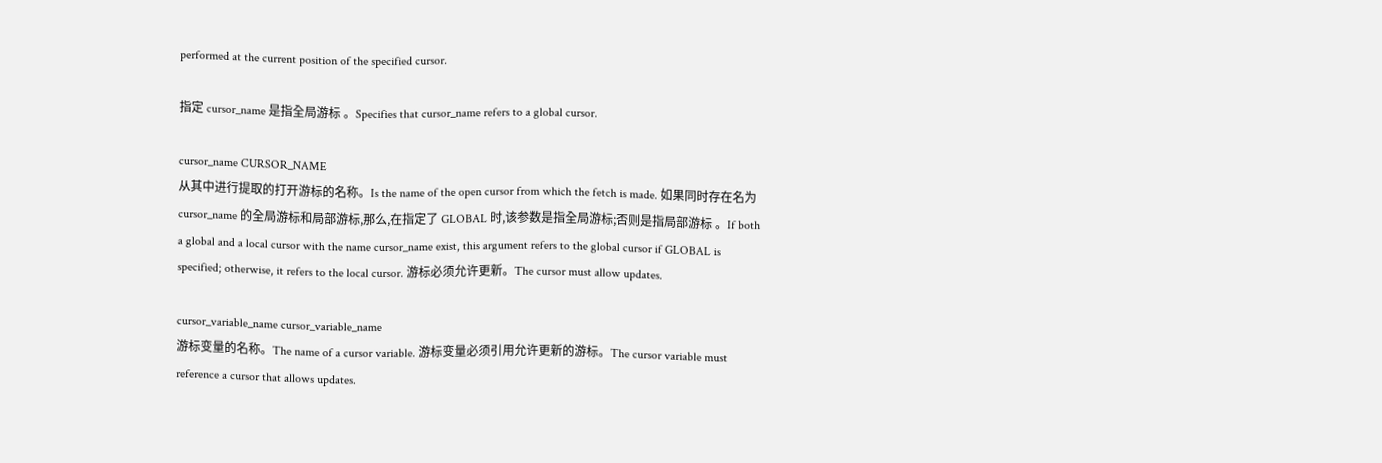performed at the current position of the specified cursor.

指定 cursor_name 是指全局游标 。Specifies that cursor_name refers to a global cursor.

cursor_name CURSOR_NAME
从其中进行提取的打开游标的名称。Is the name of the open cursor from which the fetch is made. 如果同时存在名为 cursor_name 的全局游标和局部游标,那么,在指定了 GLOBAL 时,该参数是指全局游标;否则是指局部游标 。If both a global and a local cursor with the name cursor_name exist, this argument refers to the global cursor if GLOBAL is specified; otherwise, it refers to the local cursor. 游标必须允许更新。The cursor must allow updates.

cursor_variable_name cursor_variable_name
游标变量的名称。The name of a cursor variable. 游标变量必须引用允许更新的游标。The cursor variable must reference a cursor that allows updates.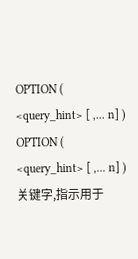OPTION ( <query_hint> [ ,... n] ) OPTION ( <query_hint> [ ,... n] )
关键字,指示用于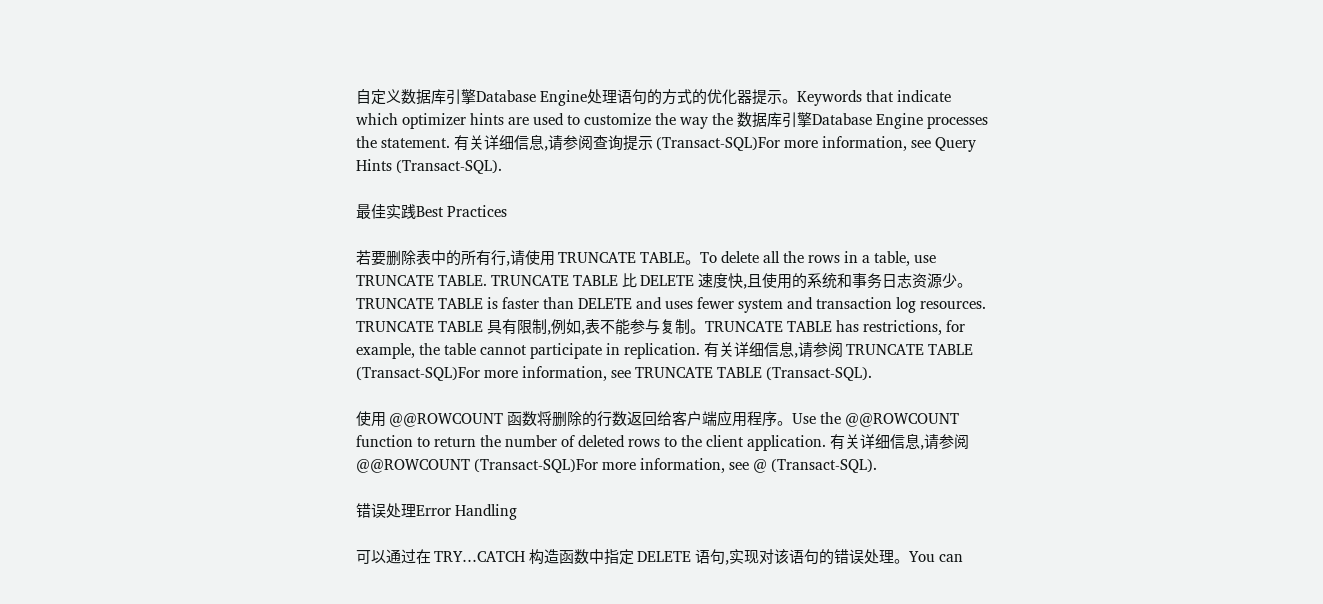自定义数据库引擎Database Engine处理语句的方式的优化器提示。Keywords that indicate which optimizer hints are used to customize the way the 数据库引擎Database Engine processes the statement. 有关详细信息,请参阅查询提示 (Transact-SQL)For more information, see Query Hints (Transact-SQL).

最佳实践Best Practices

若要删除表中的所有行,请使用 TRUNCATE TABLE。To delete all the rows in a table, use TRUNCATE TABLE. TRUNCATE TABLE 比 DELETE 速度快,且使用的系统和事务日志资源少。TRUNCATE TABLE is faster than DELETE and uses fewer system and transaction log resources. TRUNCATE TABLE 具有限制,例如,表不能参与复制。TRUNCATE TABLE has restrictions, for example, the table cannot participate in replication. 有关详细信息,请参阅 TRUNCATE TABLE (Transact-SQL)For more information, see TRUNCATE TABLE (Transact-SQL).

使用 @@ROWCOUNT 函数将删除的行数返回给客户端应用程序。Use the @@ROWCOUNT function to return the number of deleted rows to the client application. 有关详细信息,请参阅 @@ROWCOUNT (Transact-SQL)For more information, see @ (Transact-SQL).

错误处理Error Handling

可以通过在 TRY…CATCH 构造函数中指定 DELETE 语句,实现对该语句的错误处理。You can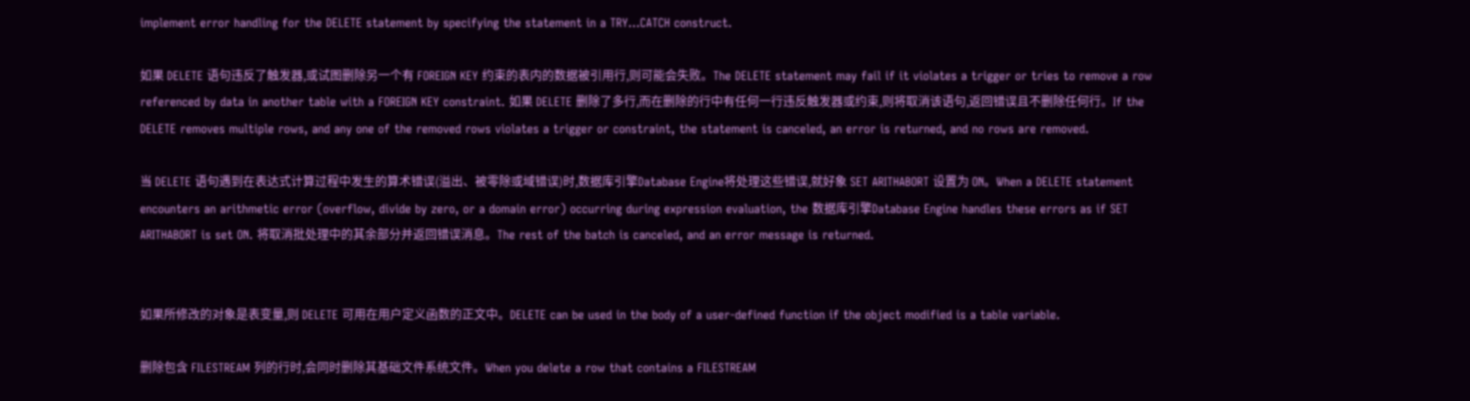implement error handling for the DELETE statement by specifying the statement in a TRY...CATCH construct.

如果 DELETE 语句违反了触发器,或试图删除另一个有 FOREIGN KEY 约束的表内的数据被引用行,则可能会失败。The DELETE statement may fail if it violates a trigger or tries to remove a row referenced by data in another table with a FOREIGN KEY constraint. 如果 DELETE 删除了多行,而在删除的行中有任何一行违反触发器或约束,则将取消该语句,返回错误且不删除任何行。If the DELETE removes multiple rows, and any one of the removed rows violates a trigger or constraint, the statement is canceled, an error is returned, and no rows are removed.

当 DELETE 语句遇到在表达式计算过程中发生的算术错误(溢出、被零除或域错误)时,数据库引擎Database Engine将处理这些错误,就好象 SET ARITHABORT 设置为 ON。When a DELETE statement encounters an arithmetic error (overflow, divide by zero, or a domain error) occurring during expression evaluation, the 数据库引擎Database Engine handles these errors as if SET ARITHABORT is set ON. 将取消批处理中的其余部分并返回错误消息。The rest of the batch is canceled, and an error message is returned.


如果所修改的对象是表变量,则 DELETE 可用在用户定义函数的正文中。DELETE can be used in the body of a user-defined function if the object modified is a table variable.

删除包含 FILESTREAM 列的行时,会同时删除其基础文件系统文件。When you delete a row that contains a FILESTREAM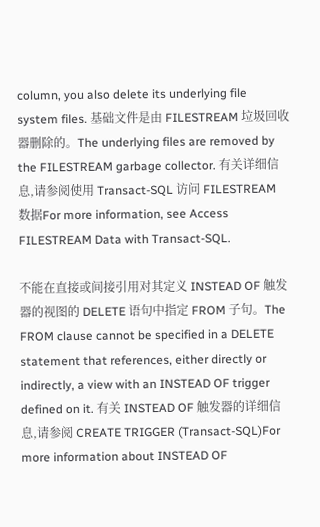column, you also delete its underlying file system files. 基础文件是由 FILESTREAM 垃圾回收器删除的。The underlying files are removed by the FILESTREAM garbage collector. 有关详细信息,请参阅使用 Transact-SQL 访问 FILESTREAM 数据For more information, see Access FILESTREAM Data with Transact-SQL.

不能在直接或间接引用对其定义 INSTEAD OF 触发器的视图的 DELETE 语句中指定 FROM 子句。The FROM clause cannot be specified in a DELETE statement that references, either directly or indirectly, a view with an INSTEAD OF trigger defined on it. 有关 INSTEAD OF 触发器的详细信息,请参阅 CREATE TRIGGER (Transact-SQL)For more information about INSTEAD OF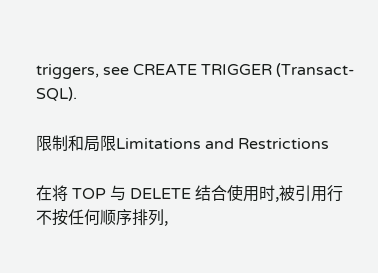triggers, see CREATE TRIGGER (Transact-SQL).

限制和局限Limitations and Restrictions

在将 TOP 与 DELETE 结合使用时,被引用行不按任何顺序排列,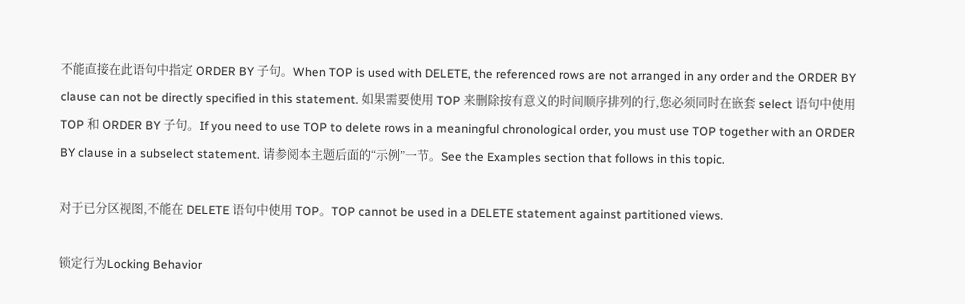不能直接在此语句中指定 ORDER BY 子句。When TOP is used with DELETE, the referenced rows are not arranged in any order and the ORDER BY clause can not be directly specified in this statement. 如果需要使用 TOP 来删除按有意义的时间顺序排列的行,您必须同时在嵌套 select 语句中使用 TOP 和 ORDER BY 子句。If you need to use TOP to delete rows in a meaningful chronological order, you must use TOP together with an ORDER BY clause in a subselect statement. 请参阅本主题后面的“示例”一节。See the Examples section that follows in this topic.

对于已分区视图,不能在 DELETE 语句中使用 TOP。TOP cannot be used in a DELETE statement against partitioned views.

锁定行为Locking Behavior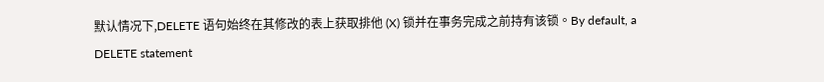默认情况下,DELETE 语句始终在其修改的表上获取排他 (X) 锁并在事务完成之前持有该锁。By default, a DELETE statement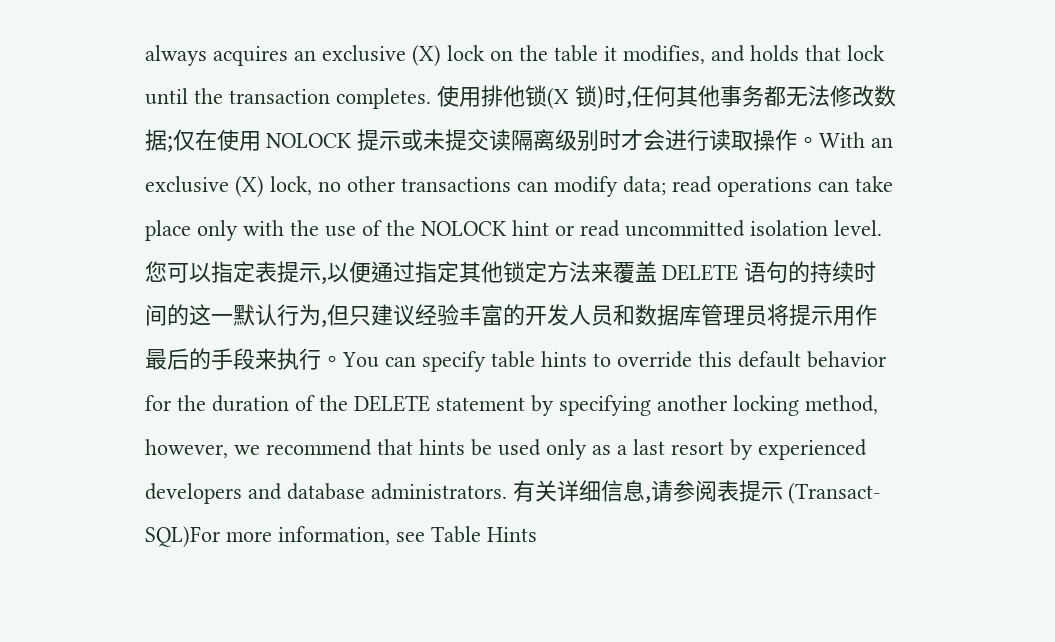always acquires an exclusive (X) lock on the table it modifies, and holds that lock until the transaction completes. 使用排他锁(X 锁)时,任何其他事务都无法修改数据;仅在使用 NOLOCK 提示或未提交读隔离级别时才会进行读取操作。With an exclusive (X) lock, no other transactions can modify data; read operations can take place only with the use of the NOLOCK hint or read uncommitted isolation level. 您可以指定表提示,以便通过指定其他锁定方法来覆盖 DELETE 语句的持续时间的这一默认行为,但只建议经验丰富的开发人员和数据库管理员将提示用作最后的手段来执行。You can specify table hints to override this default behavior for the duration of the DELETE statement by specifying another locking method, however, we recommend that hints be used only as a last resort by experienced developers and database administrators. 有关详细信息,请参阅表提示 (Transact-SQL)For more information, see Table Hints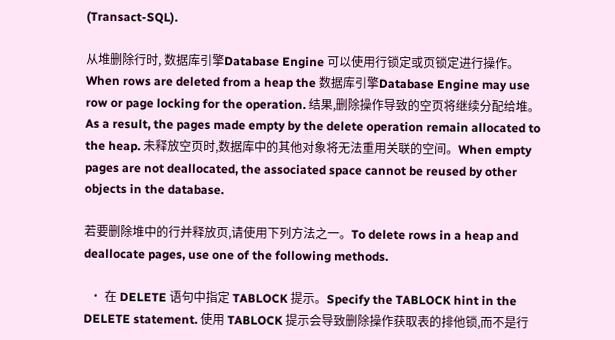(Transact-SQL).

从堆删除行时, 数据库引擎Database Engine 可以使用行锁定或页锁定进行操作。When rows are deleted from a heap the 数据库引擎Database Engine may use row or page locking for the operation. 结果,删除操作导致的空页将继续分配给堆。As a result, the pages made empty by the delete operation remain allocated to the heap. 未释放空页时,数据库中的其他对象将无法重用关联的空间。When empty pages are not deallocated, the associated space cannot be reused by other objects in the database.

若要删除堆中的行并释放页,请使用下列方法之一。To delete rows in a heap and deallocate pages, use one of the following methods.

  • 在 DELETE 语句中指定 TABLOCK 提示。Specify the TABLOCK hint in the DELETE statement. 使用 TABLOCK 提示会导致删除操作获取表的排他锁,而不是行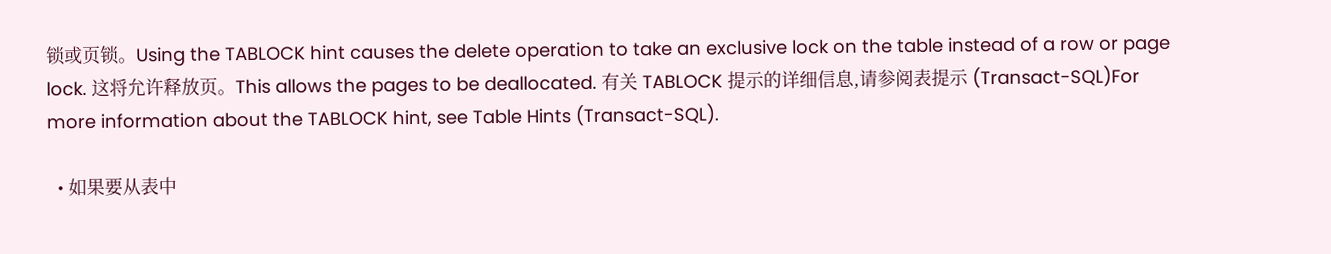锁或页锁。Using the TABLOCK hint causes the delete operation to take an exclusive lock on the table instead of a row or page lock. 这将允许释放页。This allows the pages to be deallocated. 有关 TABLOCK 提示的详细信息,请参阅表提示 (Transact-SQL)For more information about the TABLOCK hint, see Table Hints (Transact-SQL).

  • 如果要从表中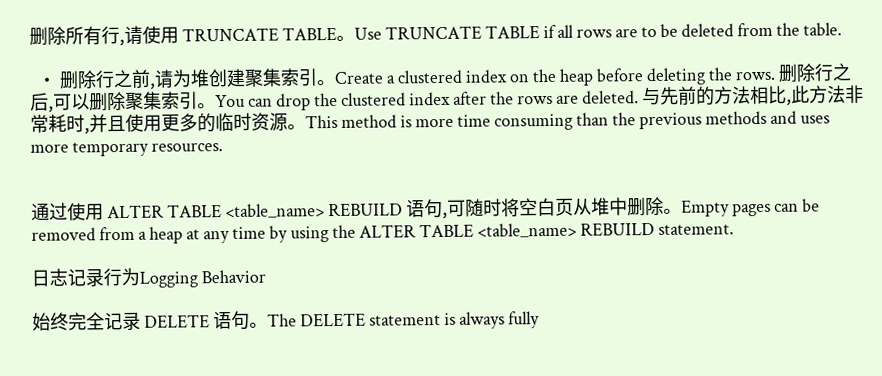删除所有行,请使用 TRUNCATE TABLE。Use TRUNCATE TABLE if all rows are to be deleted from the table.

  • 删除行之前,请为堆创建聚集索引。Create a clustered index on the heap before deleting the rows. 删除行之后,可以删除聚集索引。You can drop the clustered index after the rows are deleted. 与先前的方法相比,此方法非常耗时,并且使用更多的临时资源。This method is more time consuming than the previous methods and uses more temporary resources.


通过使用 ALTER TABLE <table_name> REBUILD 语句,可随时将空白页从堆中删除。Empty pages can be removed from a heap at any time by using the ALTER TABLE <table_name> REBUILD statement.

日志记录行为Logging Behavior

始终完全记录 DELETE 语句。The DELETE statement is always fully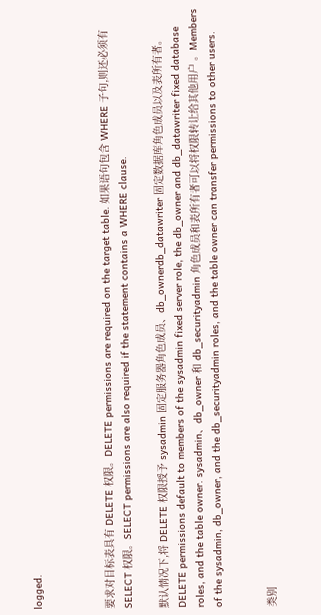logged.



要求对目标表具有 DELETE 权限。DELETE permissions are required on the target table. 如果语句包含 WHERE 子句,则还必须有 SELECT 权限。SELECT permissions are also required if the statement contains a WHERE clause.

默认情况下,将 DELETE 权限授予 sysadmin 固定服务器角色成员、db_ownerdb_datawriter 固定数据库角色成员以及表所有者。DELETE permissions default to members of the sysadmin fixed server role, the db_owner and db_datawriter fixed database roles, and the table owner. sysadmin、db_owner 和 db_securityadmin 角色成员和表所有者可以将权限转让给其他用户 。Members of the sysadmin, db_owner, and the db_securityadmin roles, and the table owner can transfer permissions to other users.


类别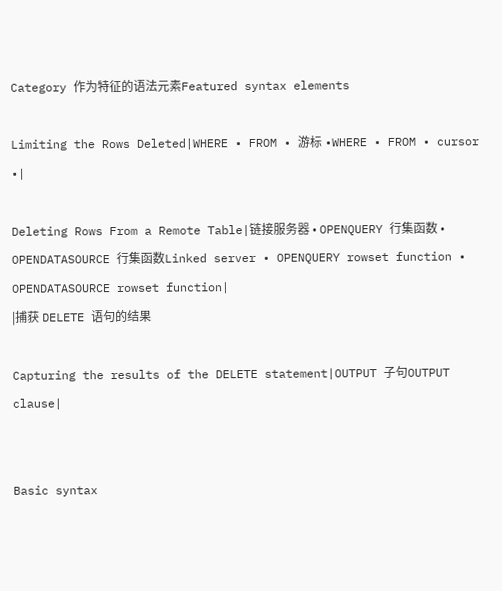Category 作为特征的语法元素Featured syntax elements

Limiting the Rows Deleted|WHERE • FROM • 游标 •WHERE • FROM • cursor •|

Deleting Rows From a Remote Table|链接服务器 • OPENQUERY 行集函数 • OPENDATASOURCE 行集函数Linked server • OPENQUERY rowset function • OPENDATASOURCE rowset function|
|捕获 DELETE 语句的结果

Capturing the results of the DELETE statement|OUTPUT 子句OUTPUT clause|


Basic syntax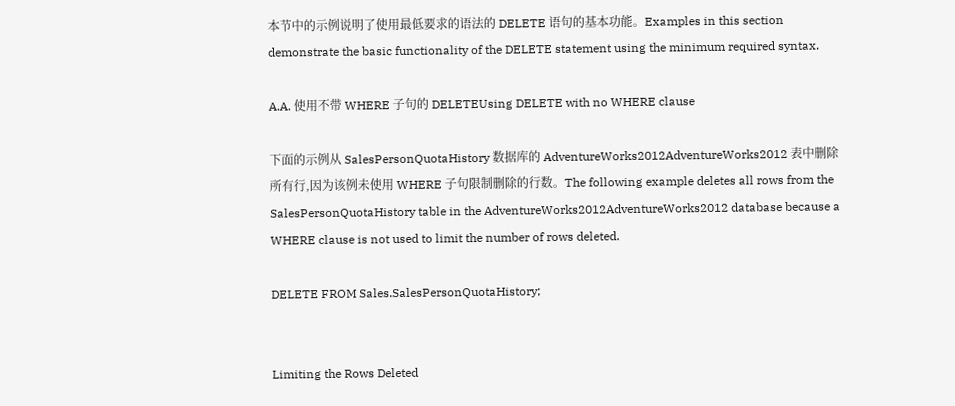本节中的示例说明了使用最低要求的语法的 DELETE 语句的基本功能。Examples in this section demonstrate the basic functionality of the DELETE statement using the minimum required syntax.

A.A. 使用不带 WHERE 子句的 DELETEUsing DELETE with no WHERE clause

下面的示例从 SalesPersonQuotaHistory 数据库的 AdventureWorks2012AdventureWorks2012 表中删除所有行,因为该例未使用 WHERE 子句限制删除的行数。The following example deletes all rows from the SalesPersonQuotaHistory table in the AdventureWorks2012AdventureWorks2012 database because a WHERE clause is not used to limit the number of rows deleted.

DELETE FROM Sales.SalesPersonQuotaHistory;


Limiting the Rows Deleted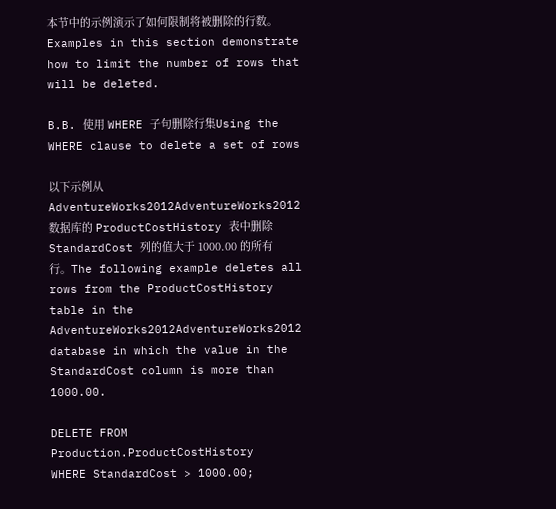本节中的示例演示了如何限制将被删除的行数。Examples in this section demonstrate how to limit the number of rows that will be deleted.

B.B. 使用 WHERE 子句删除行集Using the WHERE clause to delete a set of rows

以下示例从 AdventureWorks2012AdventureWorks2012 数据库的 ProductCostHistory 表中删除 StandardCost 列的值大于 1000.00 的所有行。The following example deletes all rows from the ProductCostHistory table in the AdventureWorks2012AdventureWorks2012 database in which the value in the StandardCost column is more than 1000.00.

DELETE FROM Production.ProductCostHistory
WHERE StandardCost > 1000.00;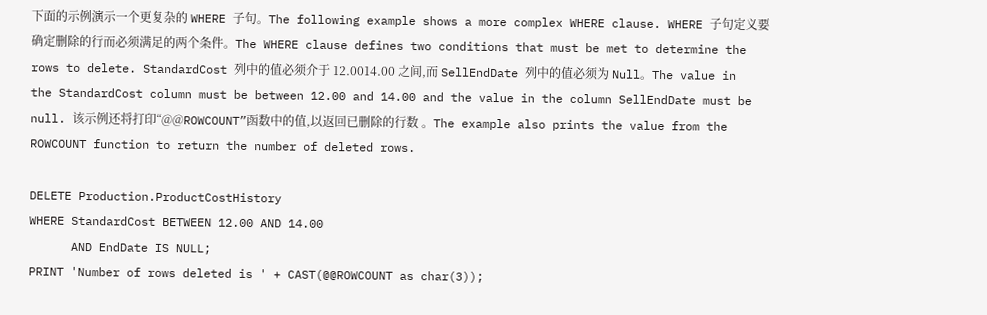下面的示例演示一个更复杂的 WHERE 子句。The following example shows a more complex WHERE clause. WHERE 子句定义要确定删除的行而必须满足的两个条件。The WHERE clause defines two conditions that must be met to determine the rows to delete. StandardCost 列中的值必须介于 12.0014.00 之间,而 SellEndDate 列中的值必须为 Null。The value in the StandardCost column must be between 12.00 and 14.00 and the value in the column SellEndDate must be null. 该示例还将打印“@@ROWCOUNT”函数中的值,以返回已删除的行数 。The example also prints the value from the ROWCOUNT function to return the number of deleted rows.

DELETE Production.ProductCostHistory
WHERE StandardCost BETWEEN 12.00 AND 14.00
      AND EndDate IS NULL;
PRINT 'Number of rows deleted is ' + CAST(@@ROWCOUNT as char(3));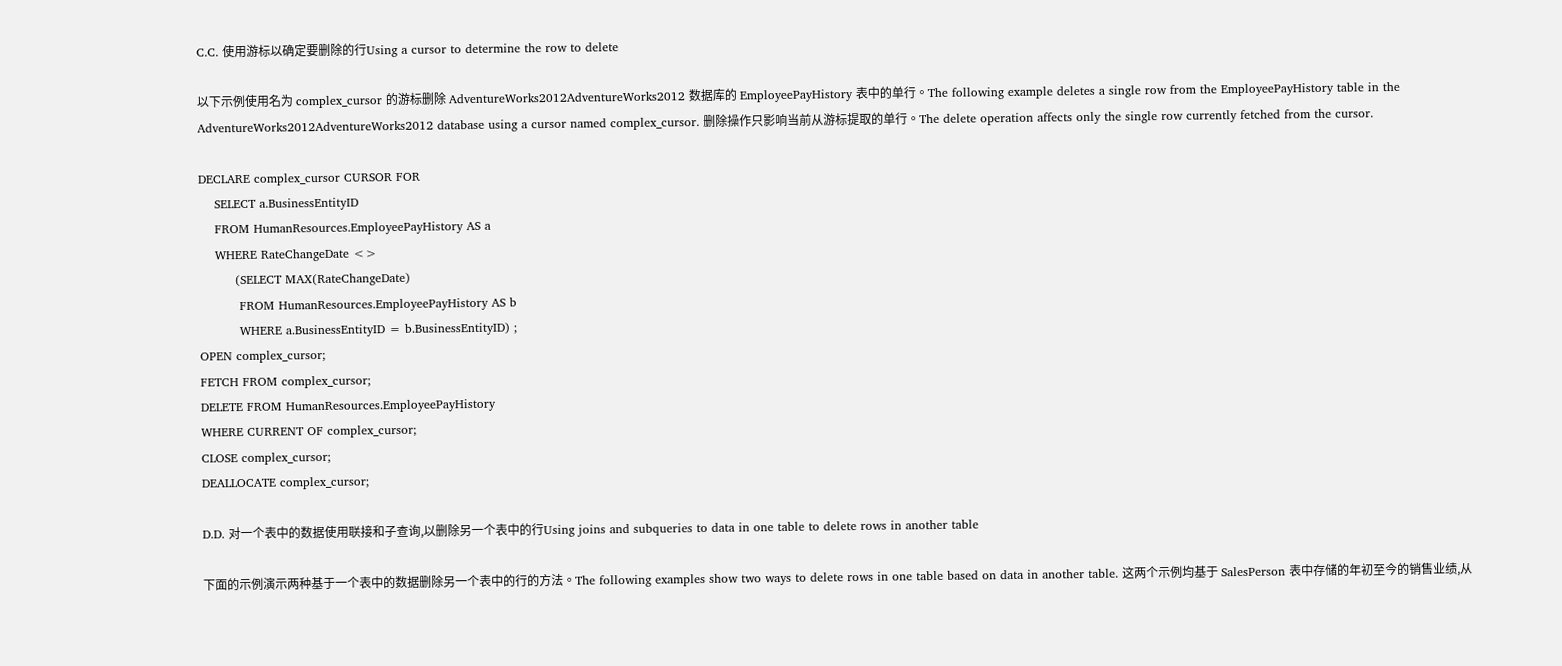C.C. 使用游标以确定要删除的行Using a cursor to determine the row to delete

以下示例使用名为 complex_cursor 的游标删除 AdventureWorks2012AdventureWorks2012 数据库的 EmployeePayHistory 表中的单行。The following example deletes a single row from the EmployeePayHistory table in the AdventureWorks2012AdventureWorks2012 database using a cursor named complex_cursor. 删除操作只影响当前从游标提取的单行。The delete operation affects only the single row currently fetched from the cursor.

DECLARE complex_cursor CURSOR FOR
    SELECT a.BusinessEntityID
    FROM HumanResources.EmployeePayHistory AS a
    WHERE RateChangeDate <>
         (SELECT MAX(RateChangeDate)
          FROM HumanResources.EmployeePayHistory AS b
          WHERE a.BusinessEntityID = b.BusinessEntityID) ;
OPEN complex_cursor;
FETCH FROM complex_cursor;
DELETE FROM HumanResources.EmployeePayHistory
WHERE CURRENT OF complex_cursor;
CLOSE complex_cursor;
DEALLOCATE complex_cursor;

D.D. 对一个表中的数据使用联接和子查询,以删除另一个表中的行Using joins and subqueries to data in one table to delete rows in another table

下面的示例演示两种基于一个表中的数据删除另一个表中的行的方法。The following examples show two ways to delete rows in one table based on data in another table. 这两个示例均基于 SalesPerson 表中存储的年初至今的销售业绩,从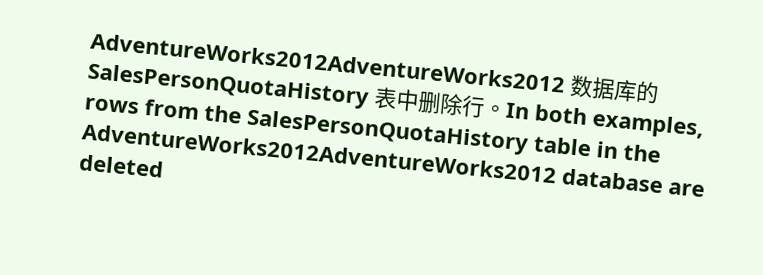AdventureWorks2012AdventureWorks2012 数据库的 SalesPersonQuotaHistory 表中删除行。In both examples, rows from the SalesPersonQuotaHistory table in the AdventureWorks2012AdventureWorks2012 database are deleted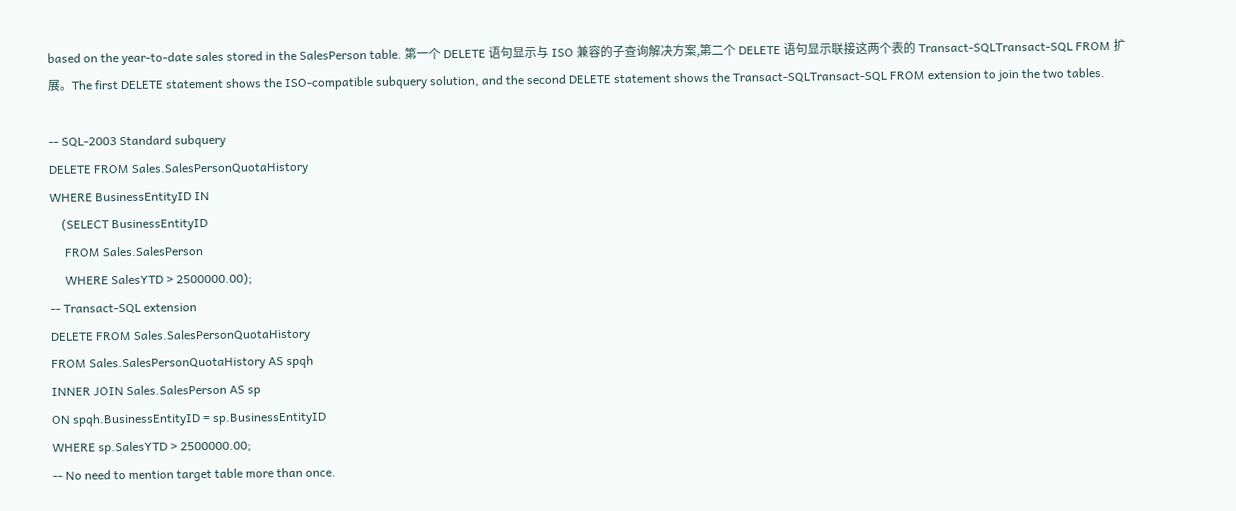based on the year-to-date sales stored in the SalesPerson table. 第一个 DELETE 语句显示与 ISO 兼容的子查询解决方案,第二个 DELETE 语句显示联接这两个表的 Transact-SQLTransact-SQL FROM 扩展。The first DELETE statement shows the ISO-compatible subquery solution, and the second DELETE statement shows the Transact-SQLTransact-SQL FROM extension to join the two tables.

-- SQL-2003 Standard subquery
DELETE FROM Sales.SalesPersonQuotaHistory
WHERE BusinessEntityID IN
    (SELECT BusinessEntityID
     FROM Sales.SalesPerson
     WHERE SalesYTD > 2500000.00);
-- Transact-SQL extension
DELETE FROM Sales.SalesPersonQuotaHistory
FROM Sales.SalesPersonQuotaHistory AS spqh
INNER JOIN Sales.SalesPerson AS sp
ON spqh.BusinessEntityID = sp.BusinessEntityID
WHERE sp.SalesYTD > 2500000.00;
-- No need to mention target table more than once.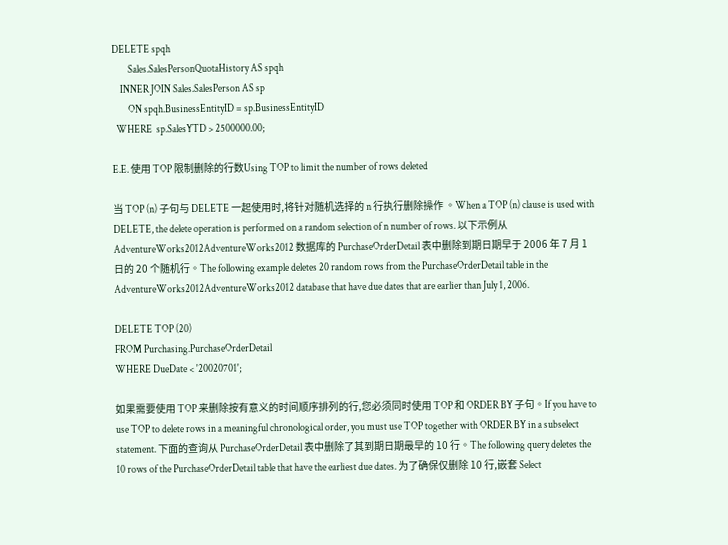DELETE spqh
        Sales.SalesPersonQuotaHistory AS spqh
    INNER JOIN Sales.SalesPerson AS sp
        ON spqh.BusinessEntityID = sp.BusinessEntityID
  WHERE  sp.SalesYTD > 2500000.00;

E.E. 使用 TOP 限制删除的行数Using TOP to limit the number of rows deleted

当 TOP (n) 子句与 DELETE 一起使用时,将针对随机选择的 n 行执行删除操作 。When a TOP (n) clause is used with DELETE, the delete operation is performed on a random selection of n number of rows. 以下示例从 AdventureWorks2012AdventureWorks2012 数据库的 PurchaseOrderDetail 表中删除到期日期早于 2006 年 7 月 1 日的 20 个随机行。The following example deletes 20 random rows from the PurchaseOrderDetail table in the AdventureWorks2012AdventureWorks2012 database that have due dates that are earlier than July 1, 2006.

DELETE TOP (20)
FROM Purchasing.PurchaseOrderDetail
WHERE DueDate < '20020701';

如果需要使用 TOP 来删除按有意义的时间顺序排列的行,您必须同时使用 TOP 和 ORDER BY 子句。If you have to use TOP to delete rows in a meaningful chronological order, you must use TOP together with ORDER BY in a subselect statement. 下面的查询从 PurchaseOrderDetail 表中删除了其到期日期最早的 10 行。The following query deletes the 10 rows of the PurchaseOrderDetail table that have the earliest due dates. 为了确保仅删除 10 行,嵌套 Select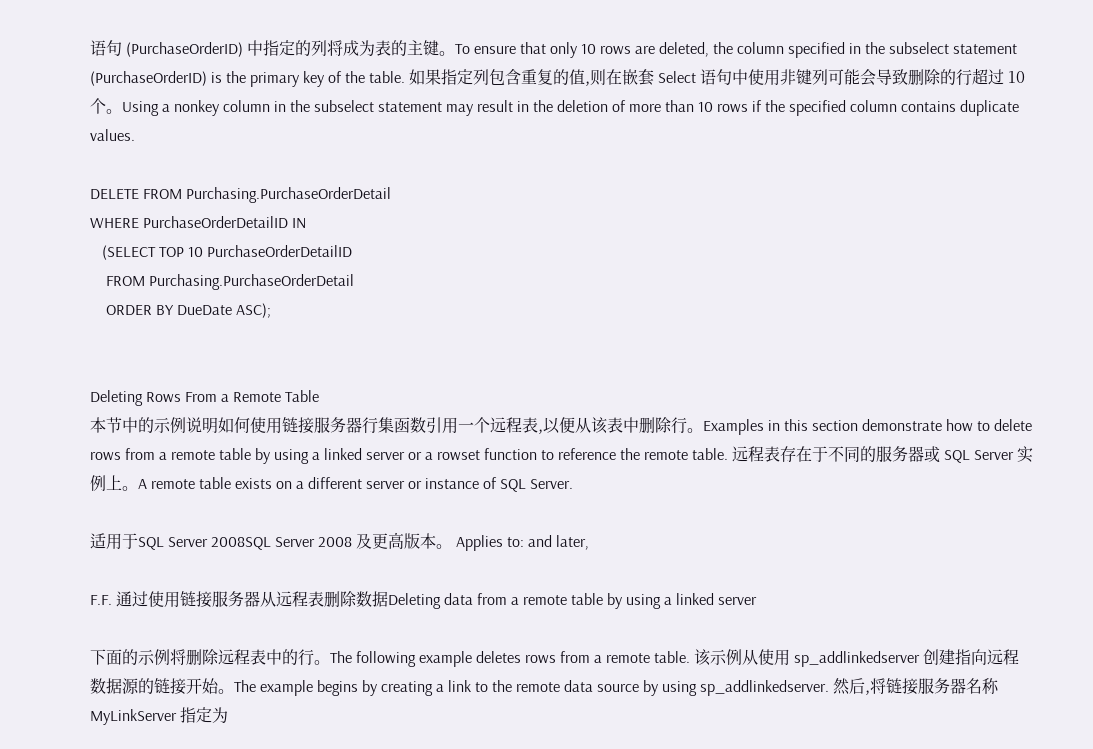语句 (PurchaseOrderID) 中指定的列将成为表的主键。To ensure that only 10 rows are deleted, the column specified in the subselect statement (PurchaseOrderID) is the primary key of the table. 如果指定列包含重复的值,则在嵌套 Select 语句中使用非键列可能会导致删除的行超过 10 个。Using a nonkey column in the subselect statement may result in the deletion of more than 10 rows if the specified column contains duplicate values.

DELETE FROM Purchasing.PurchaseOrderDetail
WHERE PurchaseOrderDetailID IN
   (SELECT TOP 10 PurchaseOrderDetailID
    FROM Purchasing.PurchaseOrderDetail
    ORDER BY DueDate ASC);


Deleting Rows From a Remote Table
本节中的示例说明如何使用链接服务器行集函数引用一个远程表,以便从该表中删除行。Examples in this section demonstrate how to delete rows from a remote table by using a linked server or a rowset function to reference the remote table. 远程表存在于不同的服务器或 SQL Server 实例上。A remote table exists on a different server or instance of SQL Server.

适用于SQL Server 2008SQL Server 2008 及更高版本。 Applies to: and later,

F.F. 通过使用链接服务器从远程表删除数据Deleting data from a remote table by using a linked server

下面的示例将删除远程表中的行。The following example deletes rows from a remote table. 该示例从使用 sp_addlinkedserver 创建指向远程数据源的链接开始。The example begins by creating a link to the remote data source by using sp_addlinkedserver. 然后,将链接服务器名称 MyLinkServer 指定为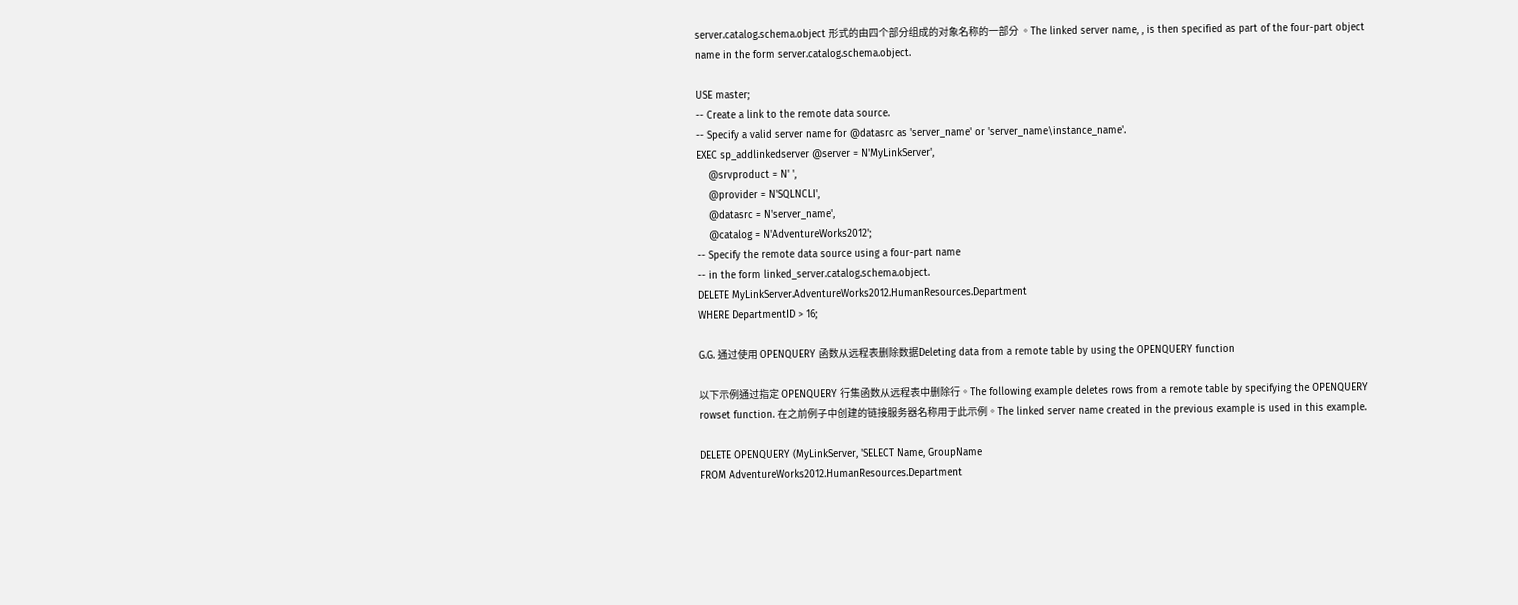server.catalog.schema.object 形式的由四个部分组成的对象名称的一部分 。The linked server name, , is then specified as part of the four-part object name in the form server.catalog.schema.object.

USE master;
-- Create a link to the remote data source.
-- Specify a valid server name for @datasrc as 'server_name' or 'server_name\instance_name'.
EXEC sp_addlinkedserver @server = N'MyLinkServer',
    @srvproduct = N' ',
    @provider = N'SQLNCLI',
    @datasrc = N'server_name',
    @catalog = N'AdventureWorks2012';
-- Specify the remote data source using a four-part name
-- in the form linked_server.catalog.schema.object.
DELETE MyLinkServer.AdventureWorks2012.HumanResources.Department
WHERE DepartmentID > 16;

G.G. 通过使用 OPENQUERY 函数从远程表删除数据Deleting data from a remote table by using the OPENQUERY function

以下示例通过指定 OPENQUERY 行集函数从远程表中删除行。The following example deletes rows from a remote table by specifying the OPENQUERY rowset function. 在之前例子中创建的链接服务器名称用于此示例。The linked server name created in the previous example is used in this example.

DELETE OPENQUERY (MyLinkServer, 'SELECT Name, GroupName
FROM AdventureWorks2012.HumanResources.Department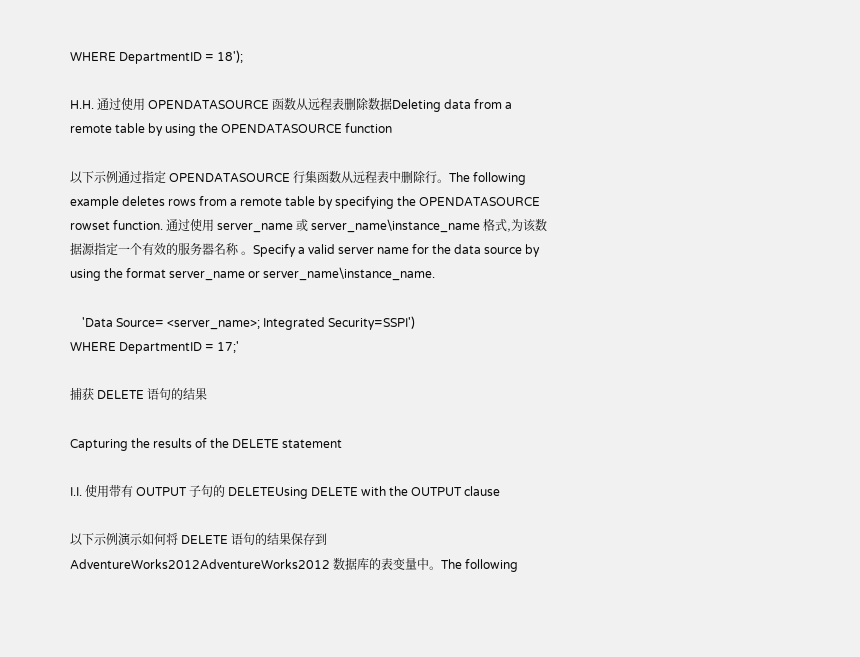WHERE DepartmentID = 18');

H.H. 通过使用 OPENDATASOURCE 函数从远程表删除数据Deleting data from a remote table by using the OPENDATASOURCE function

以下示例通过指定 OPENDATASOURCE 行集函数从远程表中删除行。The following example deletes rows from a remote table by specifying the OPENDATASOURCE rowset function. 通过使用 server_name 或 server_name\instance_name 格式,为该数据源指定一个有效的服务器名称 。Specify a valid server name for the data source by using the format server_name or server_name\instance_name.

    'Data Source= <server_name>; Integrated Security=SSPI')
WHERE DepartmentID = 17;'

捕获 DELETE 语句的结果

Capturing the results of the DELETE statement

I.I. 使用带有 OUTPUT 子句的 DELETEUsing DELETE with the OUTPUT clause

以下示例演示如何将 DELETE 语句的结果保存到 AdventureWorks2012AdventureWorks2012 数据库的表变量中。The following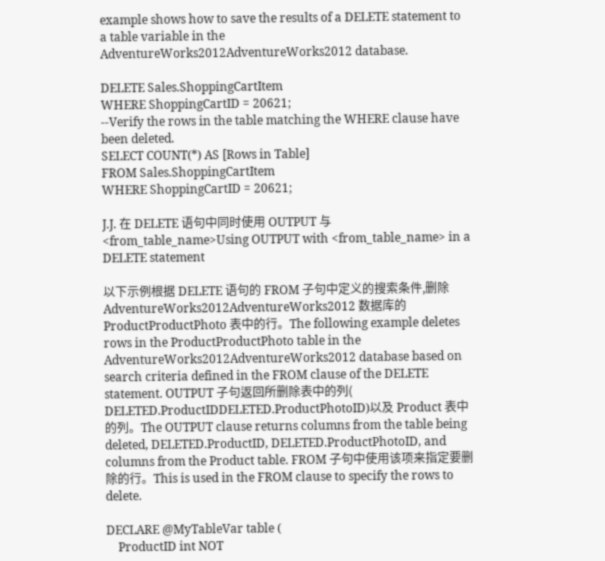example shows how to save the results of a DELETE statement to a table variable in the AdventureWorks2012AdventureWorks2012 database.

DELETE Sales.ShoppingCartItem
WHERE ShoppingCartID = 20621;
--Verify the rows in the table matching the WHERE clause have been deleted.
SELECT COUNT(*) AS [Rows in Table]
FROM Sales.ShoppingCartItem
WHERE ShoppingCartID = 20621;

J.J. 在 DELETE 语句中同时使用 OUTPUT 与 <from_table_name>Using OUTPUT with <from_table_name> in a DELETE statement

以下示例根据 DELETE 语句的 FROM 子句中定义的搜索条件,删除 AdventureWorks2012AdventureWorks2012 数据库的 ProductProductPhoto 表中的行。The following example deletes rows in the ProductProductPhoto table in the AdventureWorks2012AdventureWorks2012 database based on search criteria defined in the FROM clause of the DELETE statement. OUTPUT 子句返回所删除表中的列( DELETED.ProductIDDELETED.ProductPhotoID)以及 Product 表中的列。The OUTPUT clause returns columns from the table being deleted, DELETED.ProductID, DELETED.ProductPhotoID, and columns from the Product table. FROM 子句中使用该项来指定要删除的行。This is used in the FROM clause to specify the rows to delete.

DECLARE @MyTableVar table (
    ProductID int NOT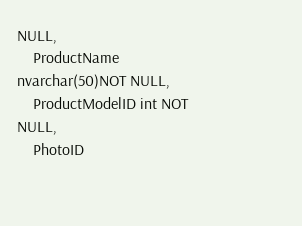NULL,
    ProductName nvarchar(50)NOT NULL,
    ProductModelID int NOT NULL,
    PhotoID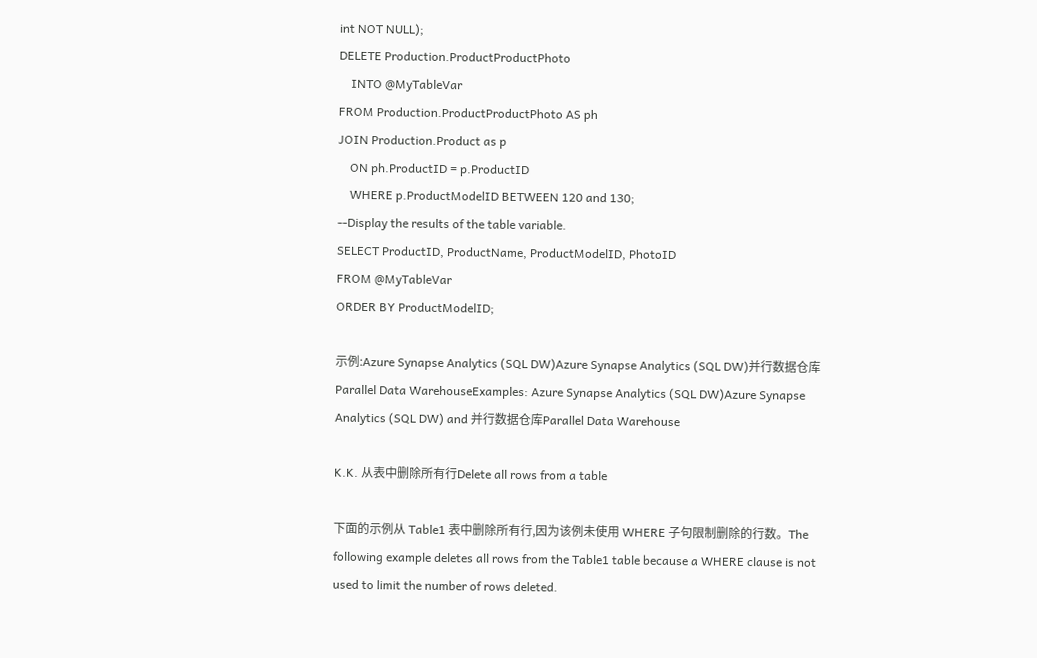int NOT NULL);
DELETE Production.ProductProductPhoto
    INTO @MyTableVar
FROM Production.ProductProductPhoto AS ph
JOIN Production.Product as p
    ON ph.ProductID = p.ProductID
    WHERE p.ProductModelID BETWEEN 120 and 130;
--Display the results of the table variable.
SELECT ProductID, ProductName, ProductModelID, PhotoID
FROM @MyTableVar
ORDER BY ProductModelID;

示例:Azure Synapse Analytics (SQL DW)Azure Synapse Analytics (SQL DW)并行数据仓库Parallel Data WarehouseExamples: Azure Synapse Analytics (SQL DW)Azure Synapse Analytics (SQL DW) and 并行数据仓库Parallel Data Warehouse

K.K. 从表中删除所有行Delete all rows from a table

下面的示例从 Table1 表中删除所有行,因为该例未使用 WHERE 子句限制删除的行数。The following example deletes all rows from the Table1 table because a WHERE clause is not used to limit the number of rows deleted.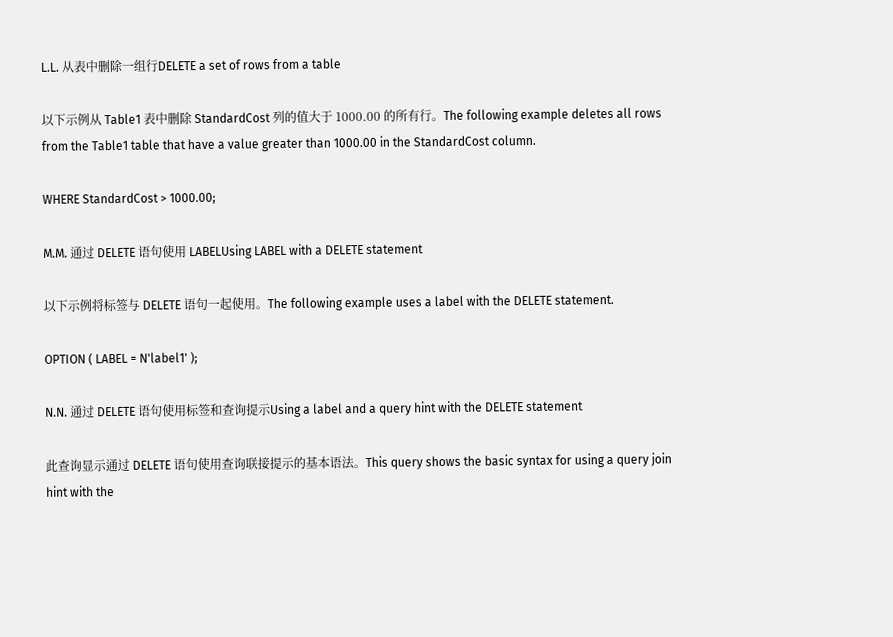L.L. 从表中删除一组行DELETE a set of rows from a table

以下示例从 Table1 表中删除 StandardCost 列的值大于 1000.00 的所有行。The following example deletes all rows from the Table1 table that have a value greater than 1000.00 in the StandardCost column.

WHERE StandardCost > 1000.00;

M.M. 通过 DELETE 语句使用 LABELUsing LABEL with a DELETE statement

以下示例将标签与 DELETE 语句一起使用。The following example uses a label with the DELETE statement.

OPTION ( LABEL = N'label1' );

N.N. 通过 DELETE 语句使用标签和查询提示Using a label and a query hint with the DELETE statement

此查询显示通过 DELETE 语句使用查询联接提示的基本语法。This query shows the basic syntax for using a query join hint with the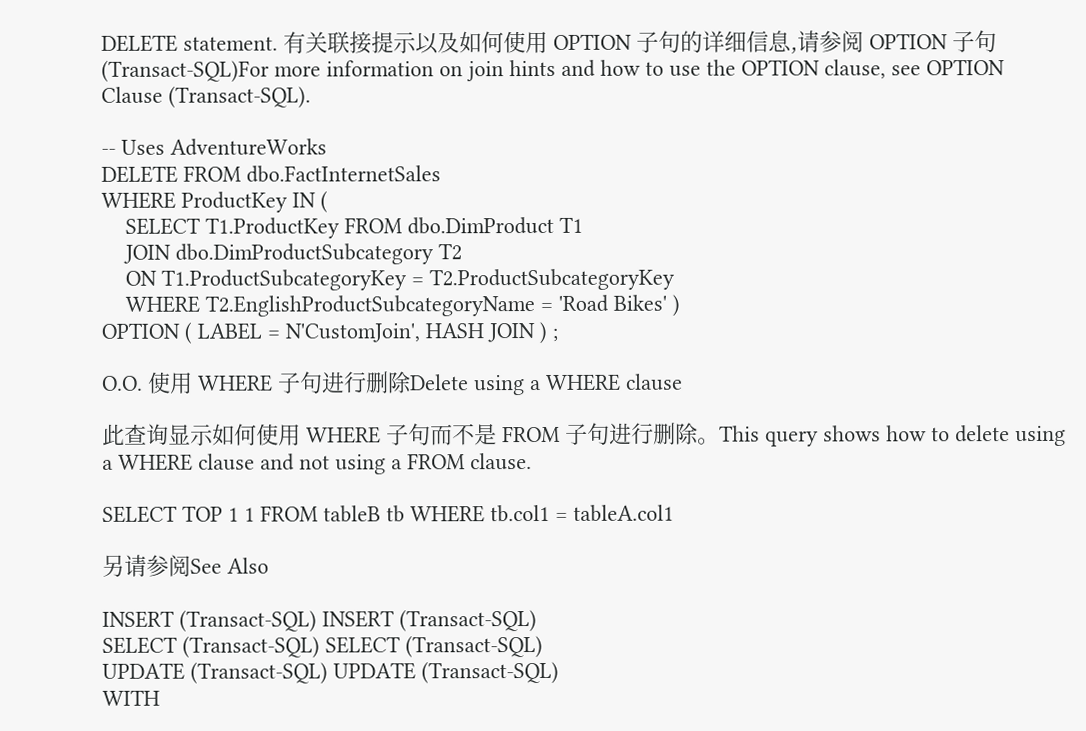DELETE statement. 有关联接提示以及如何使用 OPTION 子句的详细信息,请参阅 OPTION 子句 (Transact-SQL)For more information on join hints and how to use the OPTION clause, see OPTION Clause (Transact-SQL).

-- Uses AdventureWorks
DELETE FROM dbo.FactInternetSales
WHERE ProductKey IN (
    SELECT T1.ProductKey FROM dbo.DimProduct T1
    JOIN dbo.DimProductSubcategory T2
    ON T1.ProductSubcategoryKey = T2.ProductSubcategoryKey
    WHERE T2.EnglishProductSubcategoryName = 'Road Bikes' )
OPTION ( LABEL = N'CustomJoin', HASH JOIN ) ;

O.O. 使用 WHERE 子句进行删除Delete using a WHERE clause

此查询显示如何使用 WHERE 子句而不是 FROM 子句进行删除。This query shows how to delete using a WHERE clause and not using a FROM clause.

SELECT TOP 1 1 FROM tableB tb WHERE tb.col1 = tableA.col1

另请参阅See Also

INSERT (Transact-SQL) INSERT (Transact-SQL)
SELECT (Transact-SQL) SELECT (Transact-SQL)
UPDATE (Transact-SQL) UPDATE (Transact-SQL)
WITH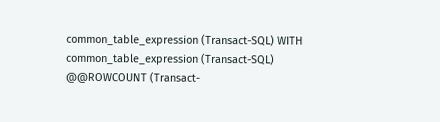common_table_expression (Transact-SQL) WITH common_table_expression (Transact-SQL)
@@ROWCOUNT (Transact-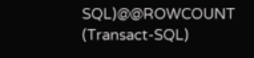SQL)@@ROWCOUNT (Transact-SQL)